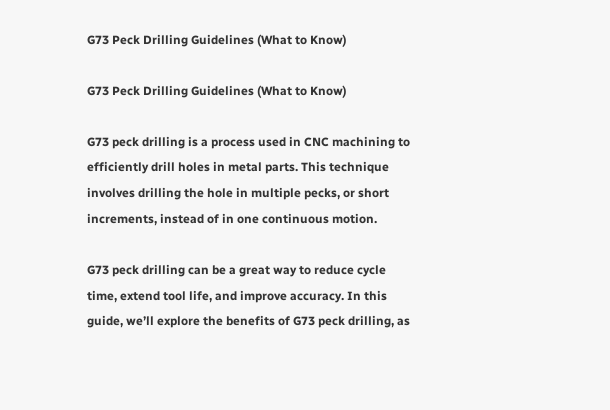G73 Peck Drilling Guidelines (What to Know)

G73 Peck Drilling Guidelines (What to Know)

G73 peck drilling is a process used in CNC machining to efficiently drill holes in metal parts. This technique involves drilling the hole in multiple pecks, or short increments, instead of in one continuous motion.

G73 peck drilling can be a great way to reduce cycle time, extend tool life, and improve accuracy. In this guide, we’ll explore the benefits of G73 peck drilling, as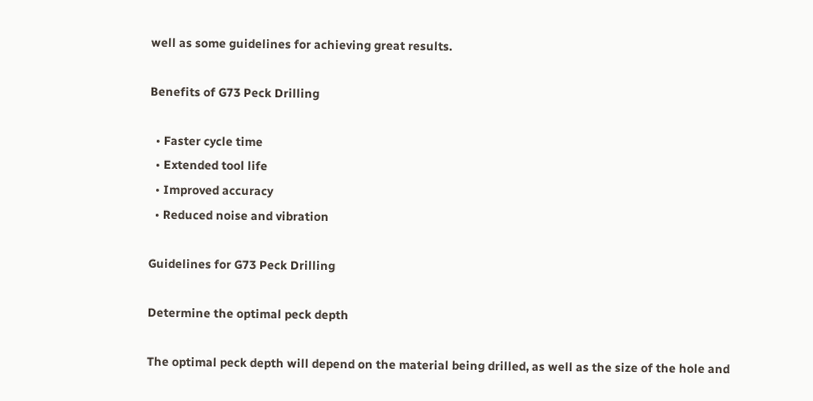well as some guidelines for achieving great results.

Benefits of G73 Peck Drilling

  • Faster cycle time
  • Extended tool life
  • Improved accuracy
  • Reduced noise and vibration

Guidelines for G73 Peck Drilling

Determine the optimal peck depth

The optimal peck depth will depend on the material being drilled, as well as the size of the hole and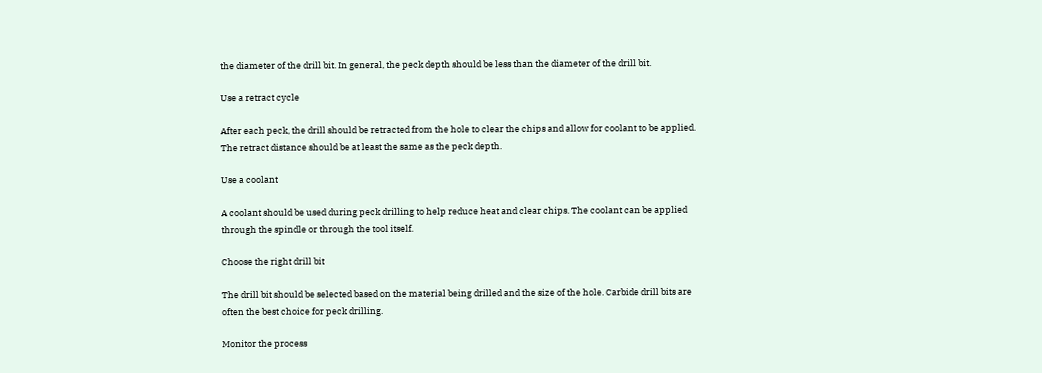the diameter of the drill bit. In general, the peck depth should be less than the diameter of the drill bit.

Use a retract cycle

After each peck, the drill should be retracted from the hole to clear the chips and allow for coolant to be applied. The retract distance should be at least the same as the peck depth.

Use a coolant

A coolant should be used during peck drilling to help reduce heat and clear chips. The coolant can be applied through the spindle or through the tool itself.

Choose the right drill bit

The drill bit should be selected based on the material being drilled and the size of the hole. Carbide drill bits are often the best choice for peck drilling.

Monitor the process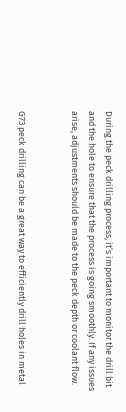During the peck drilling process, it’s important to monitor the drill bit and the hole to ensure that the process is going smoothly. If any issues arise, adjustments should be made to the peck depth or coolant flow.


G73 peck drilling can be a great way to efficiently drill holes in metal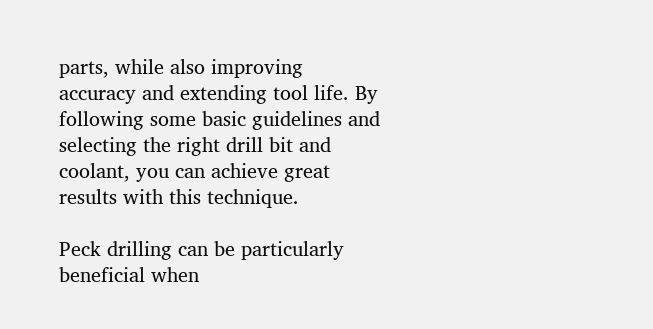parts, while also improving accuracy and extending tool life. By following some basic guidelines and selecting the right drill bit and coolant, you can achieve great results with this technique.

Peck drilling can be particularly beneficial when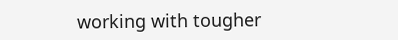working with tougher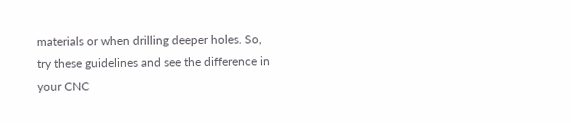materials or when drilling deeper holes. So, try these guidelines and see the difference in your CNC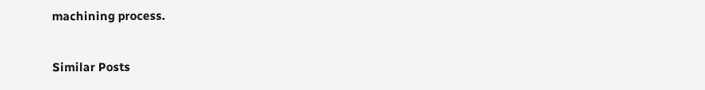machining process.

Similar Posts